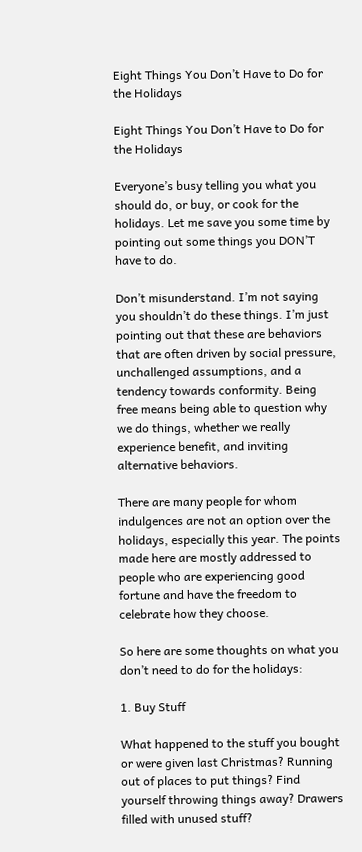Eight Things You Don’t Have to Do for the Holidays

Eight Things You Don’t Have to Do for the Holidays

Everyone’s busy telling you what you should do, or buy, or cook for the holidays. Let me save you some time by pointing out some things you DON’T have to do.

Don’t misunderstand. I’m not saying you shouldn’t do these things. I’m just pointing out that these are behaviors that are often driven by social pressure, unchallenged assumptions, and a tendency towards conformity. Being free means being able to question why we do things, whether we really experience benefit, and inviting alternative behaviors.

There are many people for whom indulgences are not an option over the holidays, especially this year. The points made here are mostly addressed to people who are experiencing good fortune and have the freedom to celebrate how they choose.

So here are some thoughts on what you don’t need to do for the holidays:

1. Buy Stuff

What happened to the stuff you bought or were given last Christmas? Running out of places to put things? Find yourself throwing things away? Drawers filled with unused stuff?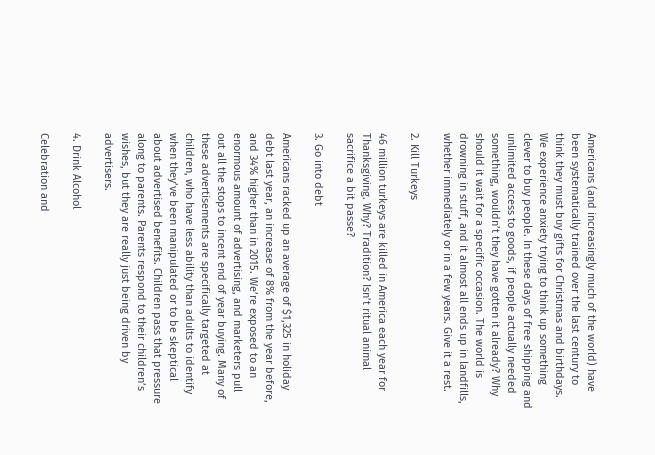Americans (and increasingly much of the world) have been systematically trained over the last century to think they must buy gifts for Christmas and birthdays. We experience anxiety trying to think up something clever to buy people. In these days of free shipping and unlimited access to goods, if people actually needed something, wouldn’t they have gotten it already? Why should it wait for a specific occasion. The world is drowning in stuff, and it almost all ends up in landfills, whether immediately or in a few years. Give it a rest.

2. Kill Turkeys

46 million turkeys are killed in America each year for Thanksgiving. Why? Tradition? Isn’t ritual animal sacrifice a bit passe?

3. Go into debt

Americans racked up an average of $1,325 in holiday debt last year, an increase of 8% from the year before, and 34% higher than in 2015. We’re exposed to an enormous amount of advertising, and marketers pull out all the stops to incent end of year buying. Many of these advertisements are specifically targeted at children, who have less ability than adults to identify when they’ve been manipulated or to be skeptical about advertised benefits. Children pass that pressure along to parents. Parents respond to their children’s wishes, but they are really just being driven by advertisers.

4. Drink Alcohol

Celebration and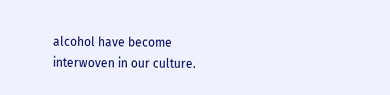alcohol have become interwoven in our culture.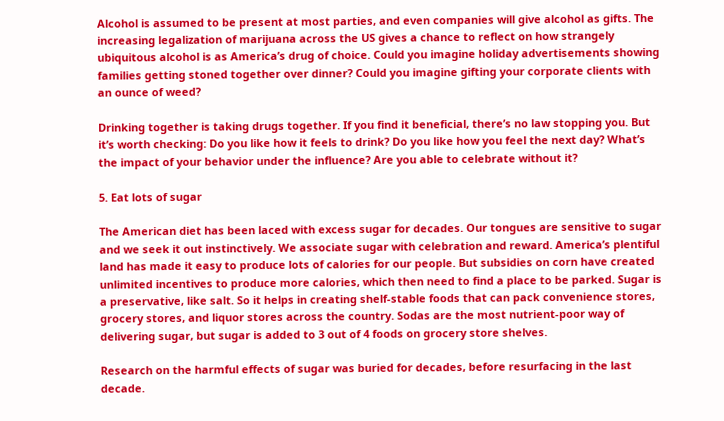Alcohol is assumed to be present at most parties, and even companies will give alcohol as gifts. The increasing legalization of marijuana across the US gives a chance to reflect on how strangely ubiquitous alcohol is as America’s drug of choice. Could you imagine holiday advertisements showing families getting stoned together over dinner? Could you imagine gifting your corporate clients with an ounce of weed?

Drinking together is taking drugs together. If you find it beneficial, there’s no law stopping you. But it’s worth checking: Do you like how it feels to drink? Do you like how you feel the next day? What’s the impact of your behavior under the influence? Are you able to celebrate without it?

5. Eat lots of sugar

The American diet has been laced with excess sugar for decades. Our tongues are sensitive to sugar and we seek it out instinctively. We associate sugar with celebration and reward. America’s plentiful land has made it easy to produce lots of calories for our people. But subsidies on corn have created unlimited incentives to produce more calories, which then need to find a place to be parked. Sugar is a preservative, like salt. So it helps in creating shelf-stable foods that can pack convenience stores, grocery stores, and liquor stores across the country. Sodas are the most nutrient-poor way of delivering sugar, but sugar is added to 3 out of 4 foods on grocery store shelves.

Research on the harmful effects of sugar was buried for decades, before resurfacing in the last decade.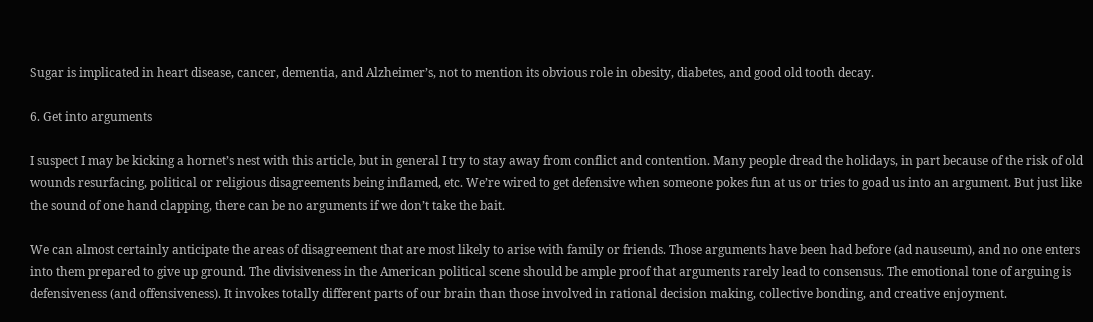Sugar is implicated in heart disease, cancer, dementia, and Alzheimer’s, not to mention its obvious role in obesity, diabetes, and good old tooth decay.

6. Get into arguments

I suspect I may be kicking a hornet’s nest with this article, but in general I try to stay away from conflict and contention. Many people dread the holidays, in part because of the risk of old wounds resurfacing, political or religious disagreements being inflamed, etc. We’re wired to get defensive when someone pokes fun at us or tries to goad us into an argument. But just like the sound of one hand clapping, there can be no arguments if we don’t take the bait.

We can almost certainly anticipate the areas of disagreement that are most likely to arise with family or friends. Those arguments have been had before (ad nauseum), and no one enters into them prepared to give up ground. The divisiveness in the American political scene should be ample proof that arguments rarely lead to consensus. The emotional tone of arguing is defensiveness (and offensiveness). It invokes totally different parts of our brain than those involved in rational decision making, collective bonding, and creative enjoyment.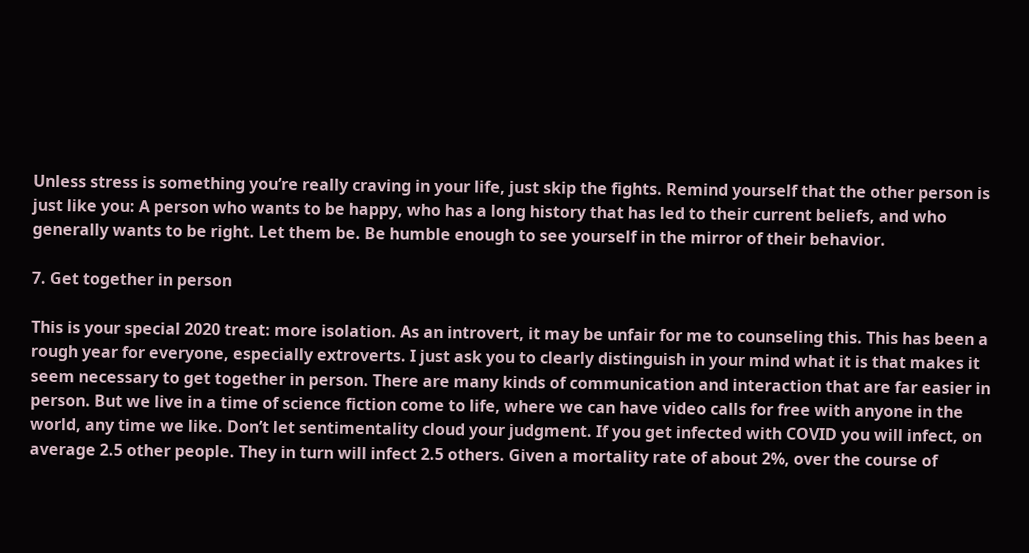Unless stress is something you’re really craving in your life, just skip the fights. Remind yourself that the other person is just like you: A person who wants to be happy, who has a long history that has led to their current beliefs, and who generally wants to be right. Let them be. Be humble enough to see yourself in the mirror of their behavior.

7. Get together in person

This is your special 2020 treat: more isolation. As an introvert, it may be unfair for me to counseling this. This has been a rough year for everyone, especially extroverts. I just ask you to clearly distinguish in your mind what it is that makes it seem necessary to get together in person. There are many kinds of communication and interaction that are far easier in person. But we live in a time of science fiction come to life, where we can have video calls for free with anyone in the world, any time we like. Don’t let sentimentality cloud your judgment. If you get infected with COVID you will infect, on average 2.5 other people. They in turn will infect 2.5 others. Given a mortality rate of about 2%, over the course of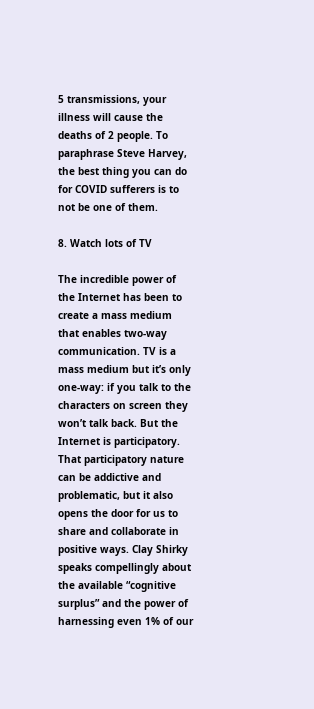5 transmissions, your illness will cause the deaths of 2 people. To paraphrase Steve Harvey, the best thing you can do for COVID sufferers is to not be one of them.

8. Watch lots of TV

The incredible power of the Internet has been to create a mass medium that enables two-way communication. TV is a mass medium but it’s only one-way: if you talk to the characters on screen they won’t talk back. But the Internet is participatory. That participatory nature can be addictive and problematic, but it also opens the door for us to share and collaborate in positive ways. Clay Shirky speaks compellingly about the available “cognitive surplus” and the power of harnessing even 1% of our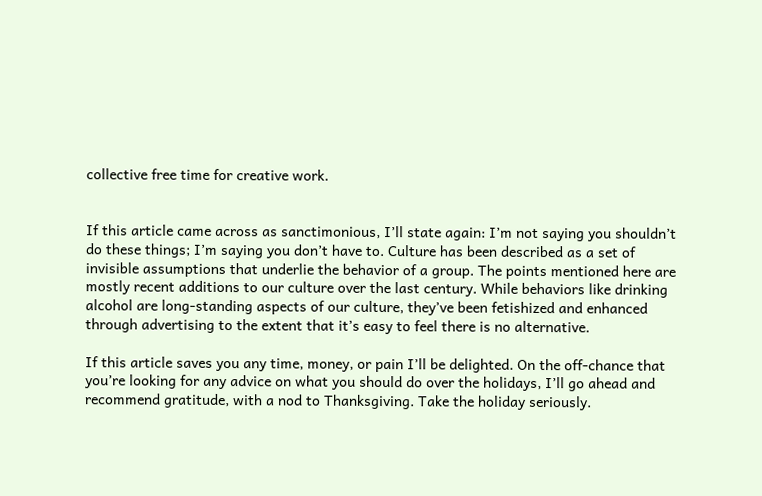collective free time for creative work.


If this article came across as sanctimonious, I’ll state again: I’m not saying you shouldn’t do these things; I’m saying you don’t have to. Culture has been described as a set of invisible assumptions that underlie the behavior of a group. The points mentioned here are mostly recent additions to our culture over the last century. While behaviors like drinking alcohol are long-standing aspects of our culture, they’ve been fetishized and enhanced through advertising to the extent that it’s easy to feel there is no alternative.

If this article saves you any time, money, or pain I’ll be delighted. On the off-chance that you’re looking for any advice on what you should do over the holidays, I’ll go ahead and recommend gratitude, with a nod to Thanksgiving. Take the holiday seriously.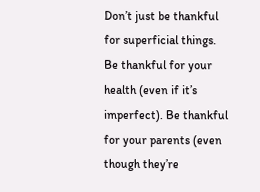Don’t just be thankful for superficial things. Be thankful for your health (even if it’s imperfect). Be thankful for your parents (even though they’re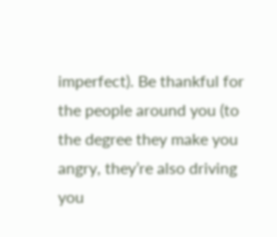imperfect). Be thankful for the people around you (to the degree they make you angry, they’re also driving you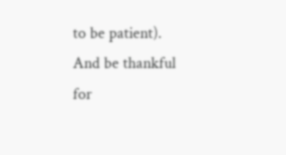to be patient). And be thankful for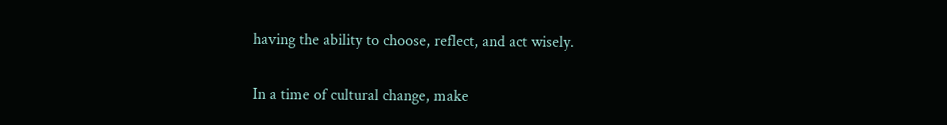having the ability to choose, reflect, and act wisely.

In a time of cultural change, make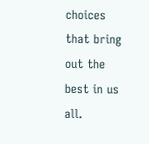choices that bring out the best in us all.